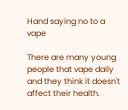Hand saying no to a vape

There are many young people that vape daily and they think it doesn't affect their health.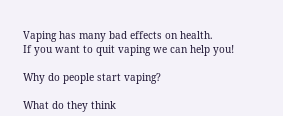Vaping has many bad effects on health.
If you want to quit vaping we can help you!

Why do people start vaping?

What do they think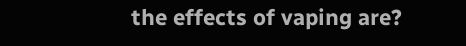the effects of vaping are?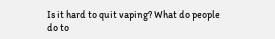Is it hard to quit vaping? What do people do to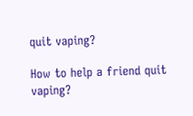quit vaping?

How to help a friend quit vaping?